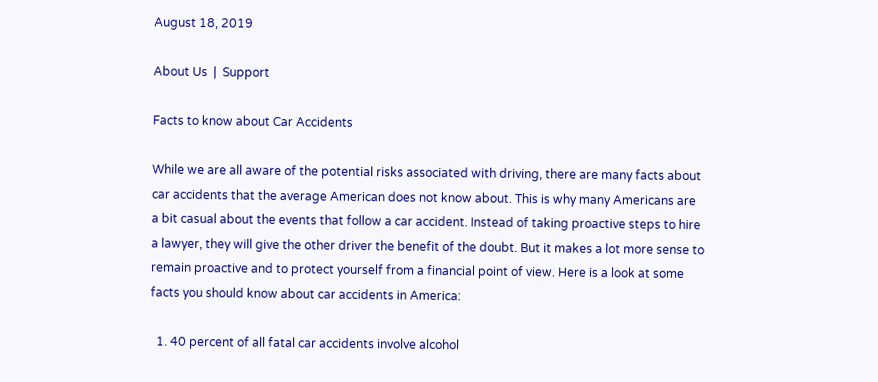August 18, 2019

About Us  |  Support

Facts to know about Car Accidents

While we are all aware of the potential risks associated with driving, there are many facts about car accidents that the average American does not know about. This is why many Americans are a bit casual about the events that follow a car accident. Instead of taking proactive steps to hire a lawyer, they will give the other driver the benefit of the doubt. But it makes a lot more sense to remain proactive and to protect yourself from a financial point of view. Here is a look at some facts you should know about car accidents in America:

  1. 40 percent of all fatal car accidents involve alcohol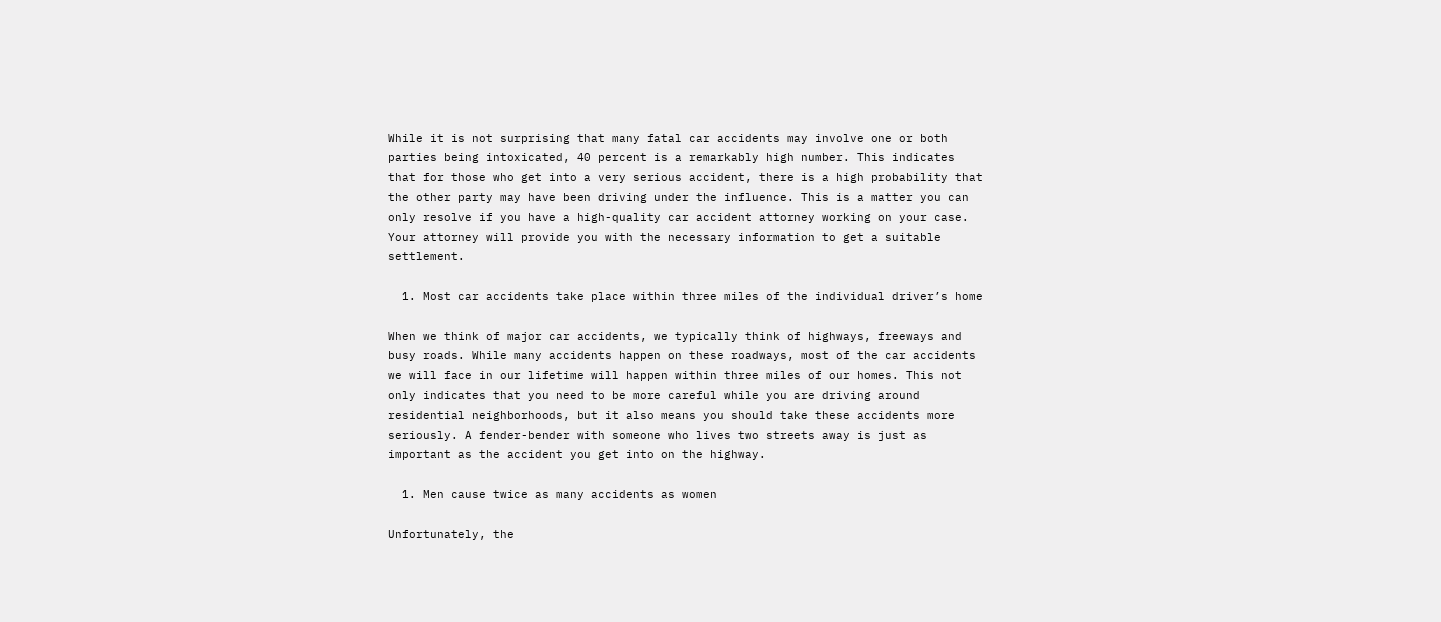While it is not surprising that many fatal car accidents may involve one or both parties being intoxicated, 40 percent is a remarkably high number. This indicates that for those who get into a very serious accident, there is a high probability that the other party may have been driving under the influence. This is a matter you can only resolve if you have a high-quality car accident attorney working on your case. Your attorney will provide you with the necessary information to get a suitable settlement.

  1. Most car accidents take place within three miles of the individual driver’s home

When we think of major car accidents, we typically think of highways, freeways and busy roads. While many accidents happen on these roadways, most of the car accidents we will face in our lifetime will happen within three miles of our homes. This not only indicates that you need to be more careful while you are driving around residential neighborhoods, but it also means you should take these accidents more seriously. A fender-bender with someone who lives two streets away is just as important as the accident you get into on the highway.

  1. Men cause twice as many accidents as women

Unfortunately, the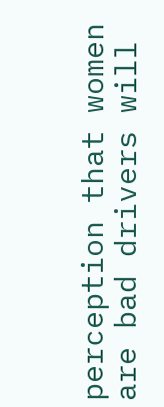perception that women are bad drivers will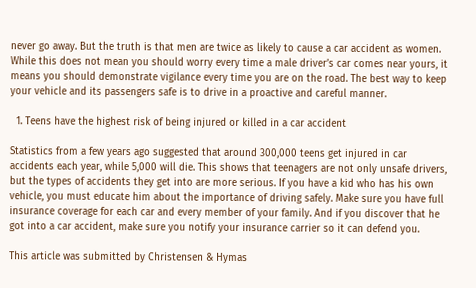never go away. But the truth is that men are twice as likely to cause a car accident as women. While this does not mean you should worry every time a male driver’s car comes near yours, it means you should demonstrate vigilance every time you are on the road. The best way to keep your vehicle and its passengers safe is to drive in a proactive and careful manner.

  1. Teens have the highest risk of being injured or killed in a car accident

Statistics from a few years ago suggested that around 300,000 teens get injured in car accidents each year, while 5,000 will die. This shows that teenagers are not only unsafe drivers, but the types of accidents they get into are more serious. If you have a kid who has his own vehicle, you must educate him about the importance of driving safely. Make sure you have full insurance coverage for each car and every member of your family. And if you discover that he got into a car accident, make sure you notify your insurance carrier so it can defend you.

This article was submitted by Christensen & Hymas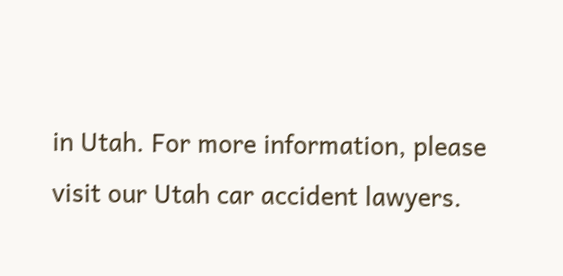in Utah. For more information, please visit our Utah car accident lawyers.